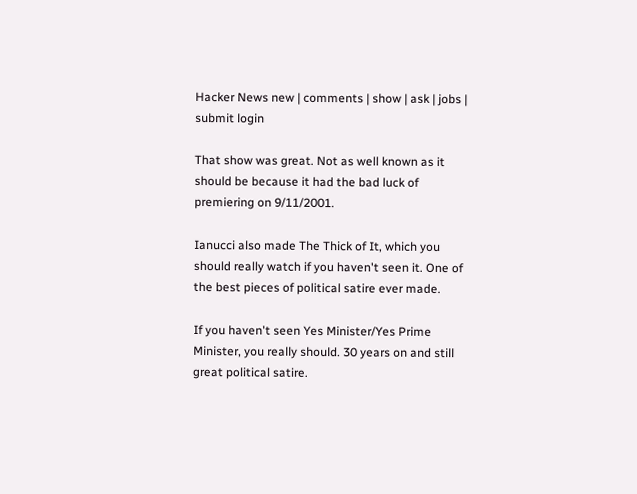Hacker News new | comments | show | ask | jobs | submit login

That show was great. Not as well known as it should be because it had the bad luck of premiering on 9/11/2001.

Ianucci also made The Thick of It, which you should really watch if you haven't seen it. One of the best pieces of political satire ever made.

If you haven't seen Yes Minister/Yes Prime Minister, you really should. 30 years on and still great political satire.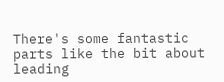There's some fantastic parts like the bit about leading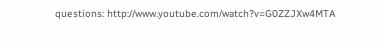questions: http://www.youtube.com/watch?v=G0ZZJXw4MTA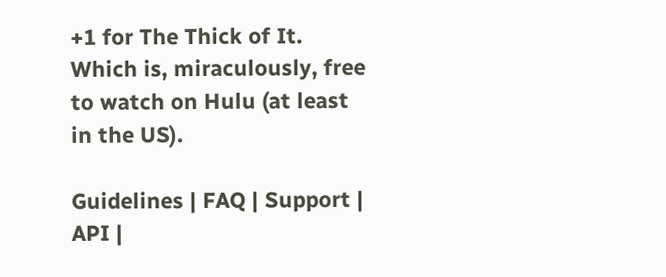+1 for The Thick of It. Which is, miraculously, free to watch on Hulu (at least in the US).

Guidelines | FAQ | Support | API |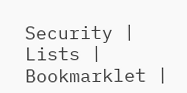Security | Lists | Bookmarklet |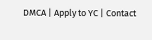DMCA | Apply to YC | Contact